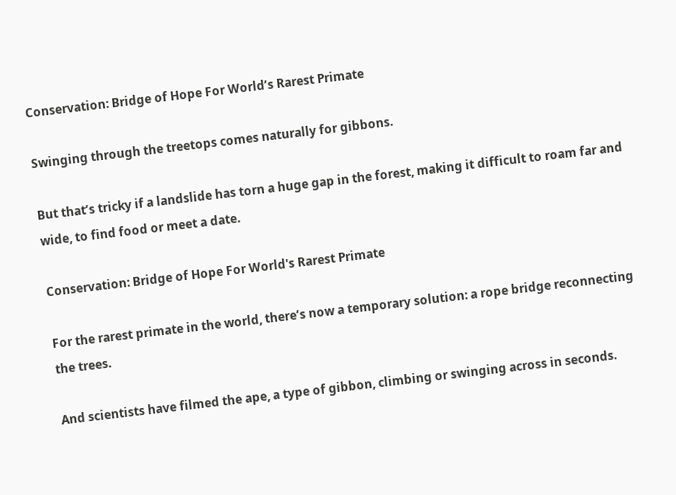Conservation: Bridge of Hope For World’s Rarest Primate

Swinging through the treetops comes naturally for gibbons.

But that’s tricky if a landslide has torn a huge gap in the forest, making it difficult to roam far and wide, to find food or meet a date.

Conservation: Bridge of Hope For World's Rarest Primate

For the rarest primate in the world, there’s now a temporary solution: a rope bridge reconnecting the trees.

And scientists have filmed the ape, a type of gibbon, climbing or swinging across in seconds.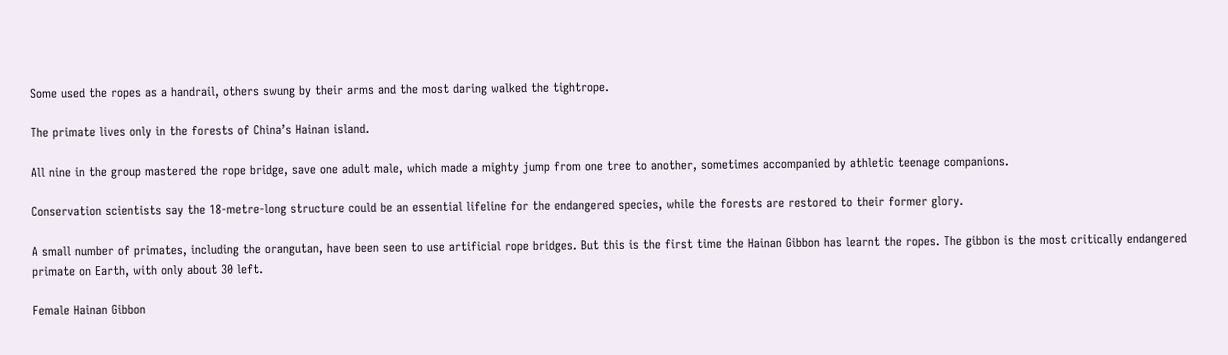Some used the ropes as a handrail, others swung by their arms and the most daring walked the tightrope.

The primate lives only in the forests of China’s Hainan island.

All nine in the group mastered the rope bridge, save one adult male, which made a mighty jump from one tree to another, sometimes accompanied by athletic teenage companions.

Conservation scientists say the 18-metre-long structure could be an essential lifeline for the endangered species, while the forests are restored to their former glory.

A small number of primates, including the orangutan, have been seen to use artificial rope bridges. But this is the first time the Hainan Gibbon has learnt the ropes. The gibbon is the most critically endangered primate on Earth, with only about 30 left.

Female Hainan Gibbon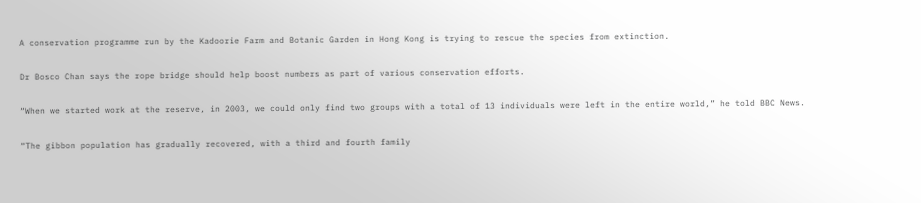A conservation programme run by the Kadoorie Farm and Botanic Garden in Hong Kong is trying to rescue the species from extinction.

Dr Bosco Chan says the rope bridge should help boost numbers as part of various conservation efforts.

“When we started work at the reserve, in 2003, we could only find two groups with a total of 13 individuals were left in the entire world,” he told BBC News.

“The gibbon population has gradually recovered, with a third and fourth family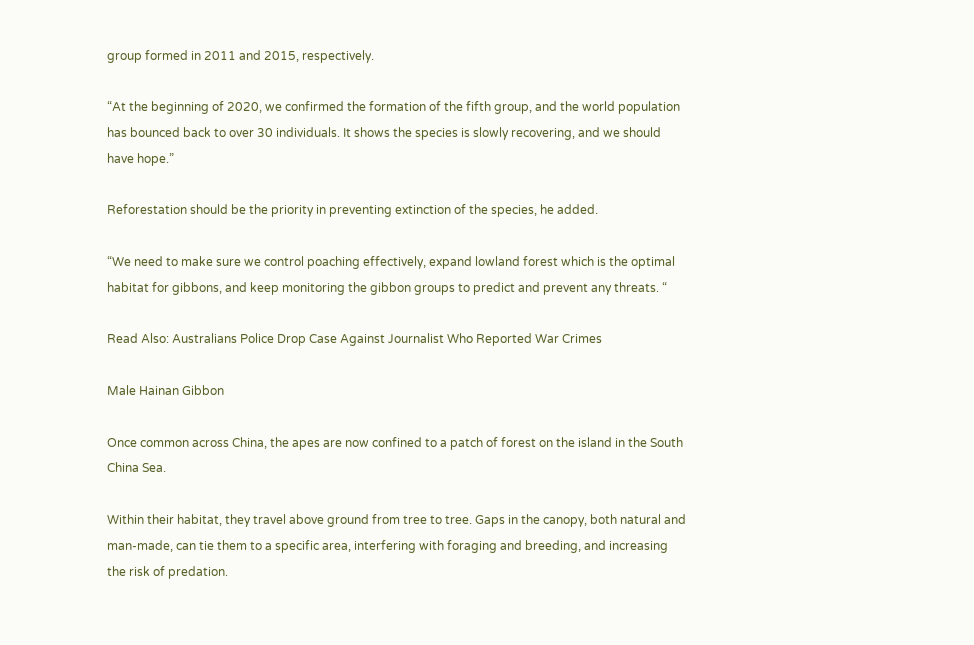group formed in 2011 and 2015, respectively.

“At the beginning of 2020, we confirmed the formation of the fifth group, and the world population has bounced back to over 30 individuals. It shows the species is slowly recovering, and we should have hope.”

Reforestation should be the priority in preventing extinction of the species, he added.

“We need to make sure we control poaching effectively, expand lowland forest which is the optimal habitat for gibbons, and keep monitoring the gibbon groups to predict and prevent any threats. “

Read Also: Australians Police Drop Case Against Journalist Who Reported War Crimes

Male Hainan Gibbon

Once common across China, the apes are now confined to a patch of forest on the island in the South China Sea.

Within their habitat, they travel above ground from tree to tree. Gaps in the canopy, both natural and man-made, can tie them to a specific area, interfering with foraging and breeding, and increasing the risk of predation.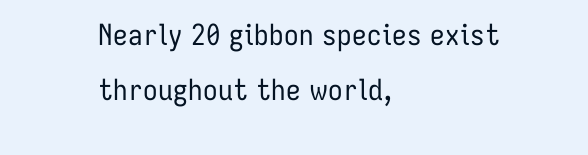Nearly 20 gibbon species exist throughout the world,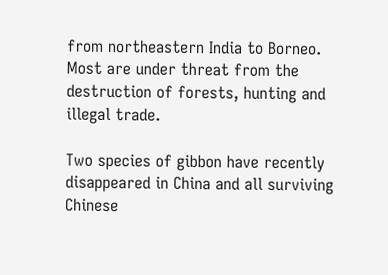from northeastern India to Borneo. Most are under threat from the destruction of forests, hunting and illegal trade.

Two species of gibbon have recently disappeared in China and all surviving Chinese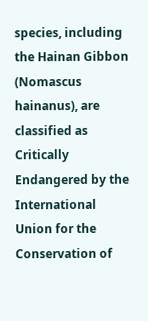species, including the Hainan Gibbon (Nomascus hainanus), are classified as Critically Endangered by the International Union for the Conservation of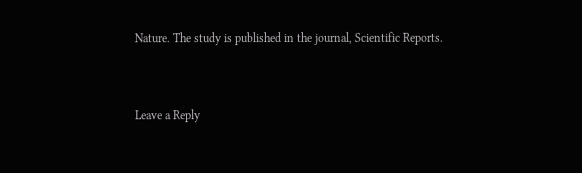Nature. The study is published in the journal, Scientific Reports.


Leave a Reply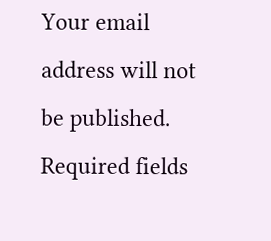Your email address will not be published. Required fields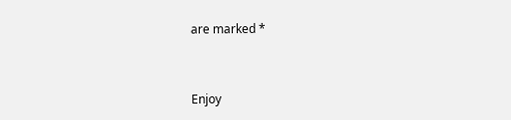are marked *


Enjoy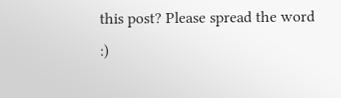this post? Please spread the word :)